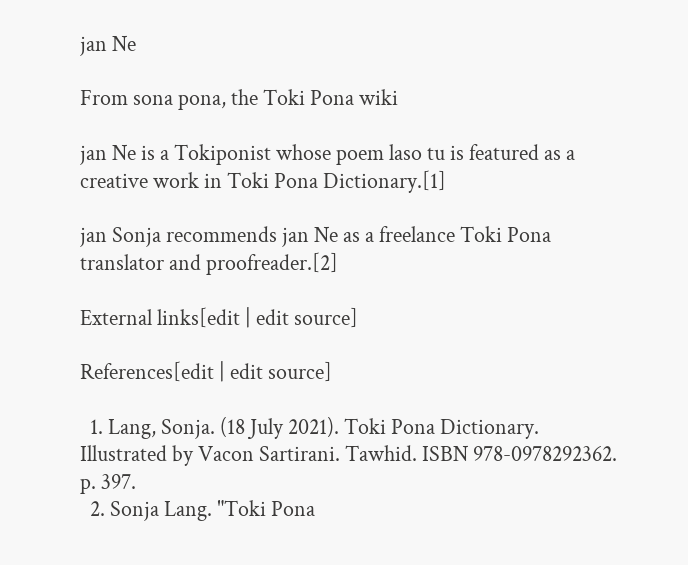jan Ne

From sona pona, the Toki Pona wiki

jan Ne is a Tokiponist whose poem laso tu is featured as a creative work in Toki Pona Dictionary.[1]

jan Sonja recommends jan Ne as a freelance Toki Pona translator and proofreader.[2]

External links[edit | edit source]

References[edit | edit source]

  1. Lang, Sonja. (18 July 2021). Toki Pona Dictionary. Illustrated by Vacon Sartirani. Tawhid. ISBN 978-0978292362. p. 397.
  2. Sonja Lang. "Toki Pona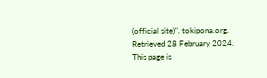(official site)". tokipona.org. Retrieved 28 February 2024.
This page is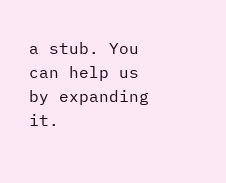a stub. You can help us by expanding it.